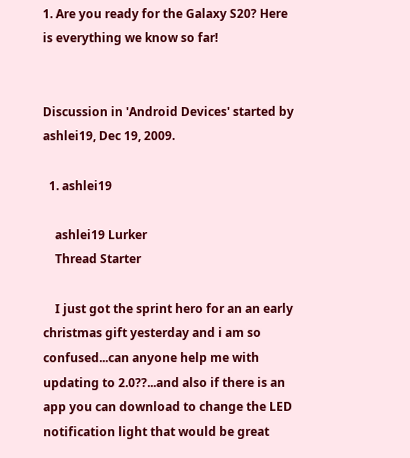1. Are you ready for the Galaxy S20? Here is everything we know so far!


Discussion in 'Android Devices' started by ashlei19, Dec 19, 2009.

  1. ashlei19

    ashlei19 Lurker
    Thread Starter

    I just got the sprint hero for an an early christmas gift yesterday and i am so confused...can anyone help me with updating to 2.0??...and also if there is an app you can download to change the LED notification light that would be great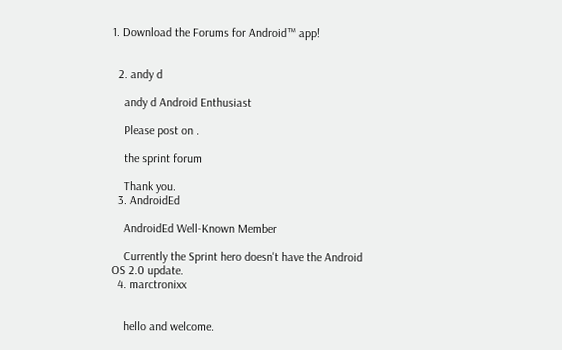1. Download the Forums for Android™ app!


  2. andy d

    andy d Android Enthusiast

    Please post on .

    the sprint forum

    Thank you.
  3. AndroidEd

    AndroidEd Well-Known Member

    Currently the Sprint hero doesn't have the Android OS 2.0 update.
  4. marctronixx


    hello and welcome.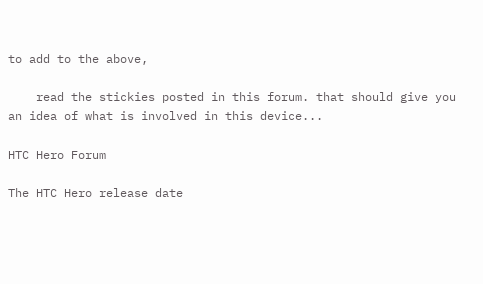to add to the above,

    read the stickies posted in this forum. that should give you an idea of what is involved in this device...

HTC Hero Forum

The HTC Hero release date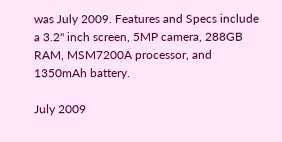was July 2009. Features and Specs include a 3.2" inch screen, 5MP camera, 288GB RAM, MSM7200A processor, and 1350mAh battery.

July 2009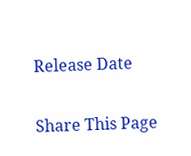Release Date

Share This Page